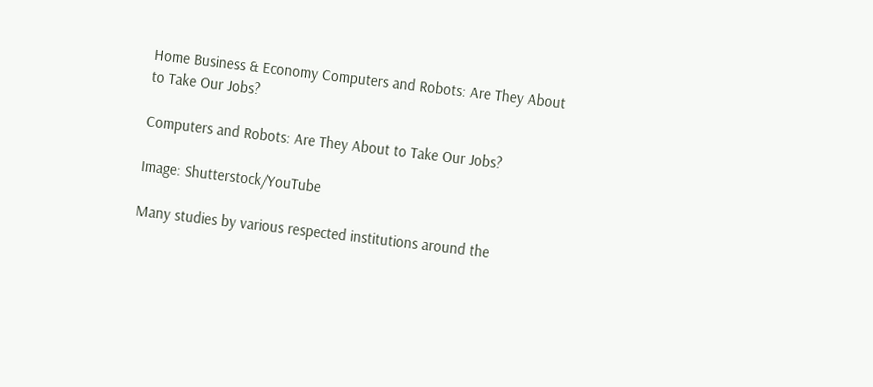Home Business & Economy Computers and Robots: Are They About to Take Our Jobs?

Computers and Robots: Are They About to Take Our Jobs?

Image: Shutterstock/YouTube

Many studies by various respected institutions around the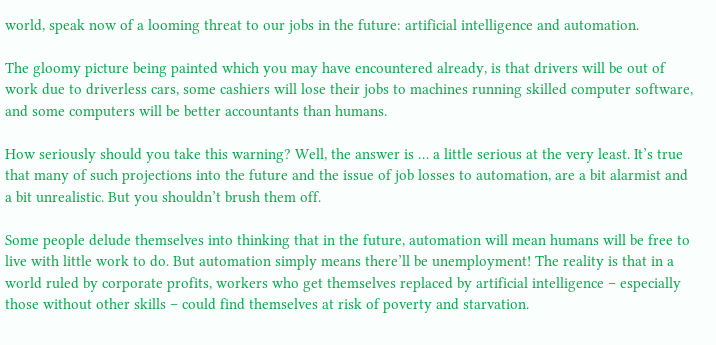world, speak now of a looming threat to our jobs in the future: artificial intelligence and automation.

The gloomy picture being painted which you may have encountered already, is that drivers will be out of work due to driverless cars, some cashiers will lose their jobs to machines running skilled computer software, and some computers will be better accountants than humans.

How seriously should you take this warning? Well, the answer is … a little serious at the very least. It’s true that many of such projections into the future and the issue of job losses to automation, are a bit alarmist and a bit unrealistic. But you shouldn’t brush them off.

Some people delude themselves into thinking that in the future, automation will mean humans will be free to live with little work to do. But automation simply means there’ll be unemployment! The reality is that in a world ruled by corporate profits, workers who get themselves replaced by artificial intelligence – especially those without other skills – could find themselves at risk of poverty and starvation.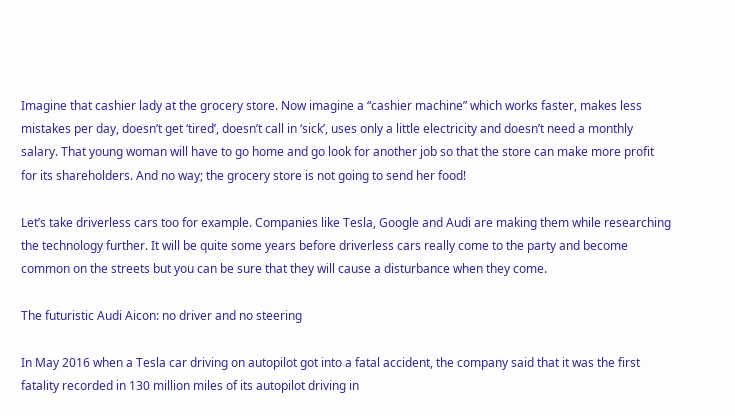Imagine that cashier lady at the grocery store. Now imagine a “cashier machine” which works faster, makes less mistakes per day, doesn’t get ‘tired’, doesn’t call in ‘sick’, uses only a little electricity and doesn’t need a monthly salary. That young woman will have to go home and go look for another job so that the store can make more profit for its shareholders. And no way; the grocery store is not going to send her food!

Let’s take driverless cars too for example. Companies like Tesla, Google and Audi are making them while researching the technology further. It will be quite some years before driverless cars really come to the party and become common on the streets but you can be sure that they will cause a disturbance when they come.

The futuristic Audi Aicon: no driver and no steering

In May 2016 when a Tesla car driving on autopilot got into a fatal accident, the company said that it was the first fatality recorded in 130 million miles of its autopilot driving in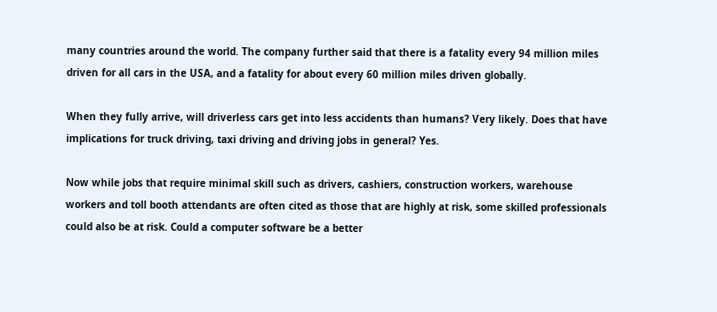many countries around the world. The company further said that there is a fatality every 94 million miles driven for all cars in the USA, and a fatality for about every 60 million miles driven globally.

When they fully arrive, will driverless cars get into less accidents than humans? Very likely. Does that have implications for truck driving, taxi driving and driving jobs in general? Yes.

Now while jobs that require minimal skill such as drivers, cashiers, construction workers, warehouse workers and toll booth attendants are often cited as those that are highly at risk, some skilled professionals could also be at risk. Could a computer software be a better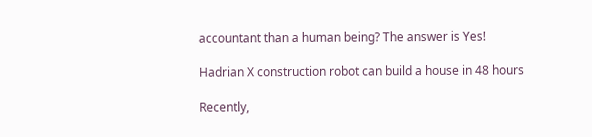accountant than a human being? The answer is Yes!

Hadrian X construction robot can build a house in 48 hours

Recently,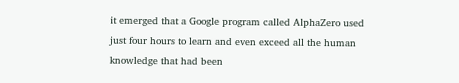it emerged that a Google program called AlphaZero used just four hours to learn and even exceed all the human knowledge that had been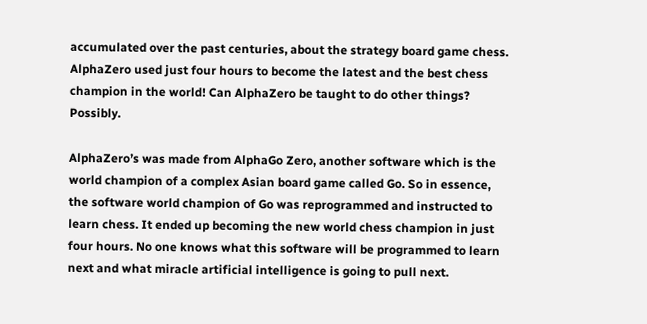accumulated over the past centuries, about the strategy board game chess. AlphaZero used just four hours to become the latest and the best chess champion in the world! Can AlphaZero be taught to do other things? Possibly.

AlphaZero’s was made from AlphaGo Zero, another software which is the world champion of a complex Asian board game called Go. So in essence, the software world champion of Go was reprogrammed and instructed to learn chess. It ended up becoming the new world chess champion in just four hours. No one knows what this software will be programmed to learn next and what miracle artificial intelligence is going to pull next.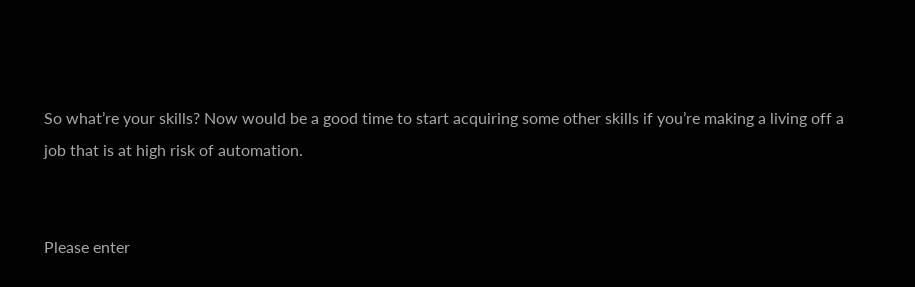So what’re your skills? Now would be a good time to start acquiring some other skills if you’re making a living off a job that is at high risk of automation.


Please enter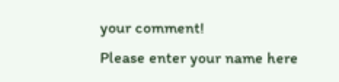your comment!
Please enter your name here